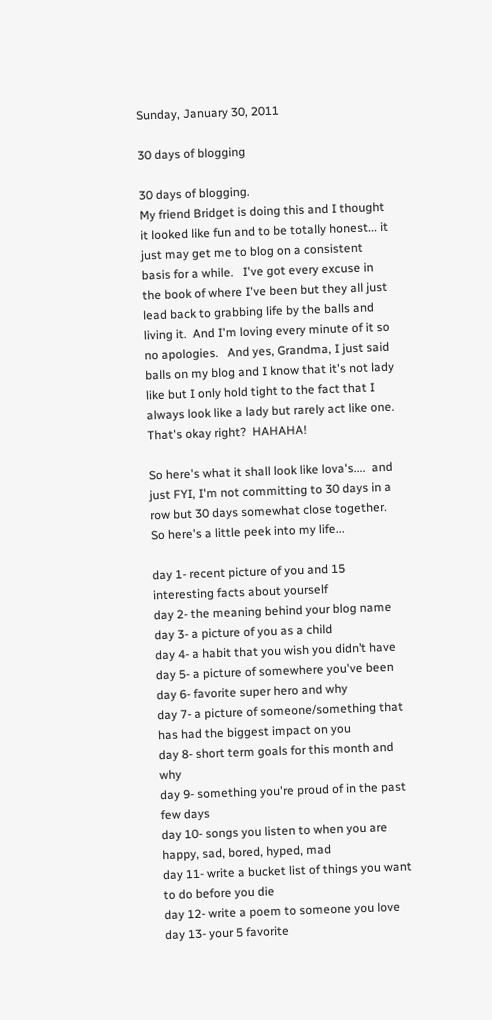Sunday, January 30, 2011

30 days of blogging

30 days of blogging.
My friend Bridget is doing this and I thought it looked like fun and to be totally honest... it just may get me to blog on a consistent basis for a while.   I've got every excuse in the book of where I've been but they all just lead back to grabbing life by the balls and living it.  And I'm loving every minute of it so no apologies.   And yes, Grandma, I just said balls on my blog and I know that it's not lady like but I only hold tight to the fact that I always look like a lady but rarely act like one.  That's okay right?  HAHAHA!

So here's what it shall look like lova's....  and just FYI, I'm not committing to 30 days in a row but 30 days somewhat close together.  So here's a little peek into my life...

day 1- recent picture of you and 15 interesting facts about yourself
day 2- the meaning behind your blog name
day 3- a picture of you as a child
day 4- a habit that you wish you didn’t have
day 5- a picture of somewhere you've been
day 6- favorite super hero and why
day 7- a picture of someone/something that has had the biggest impact on you
day 8- short term goals for this month and why
day 9- something you're proud of in the past few days
day 10- songs you listen to when you are happy, sad, bored, hyped, mad
day 11- write a bucket list of things you want to do before you die
day 12- write a poem to someone you love
day 13- your 5 favorite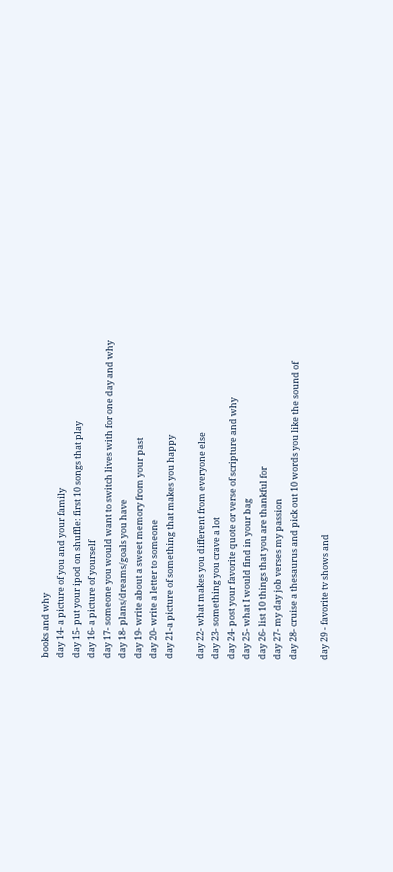books and why
day 14- a picture of you and your family
day 15- put your ipod on shuffle: first 10 songs that play
day 16- a picture of yourself
day 17- someone you would want to switch lives with for one day and why
day 18- plans/dreams/goals you have
day 19- write about a sweet memory from your past
day 20- write a letter to someone
day 21-a picture of something that makes you happy

day 22- what makes you different from everyone else
day 23- something you crave a lot
day 24- post your favorite quote or verse of scripture and why
day 25- what I would find in your bag
day 26- list 10 things that you are thankful for
day 27- my day job verses my passion
day 28- cruise a thesaurus and pick out 10 words you like the sound of

day 29 - favorite tv shows and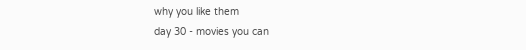why you like them
day 30 - movies you can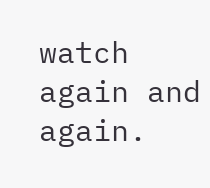watch again and again.